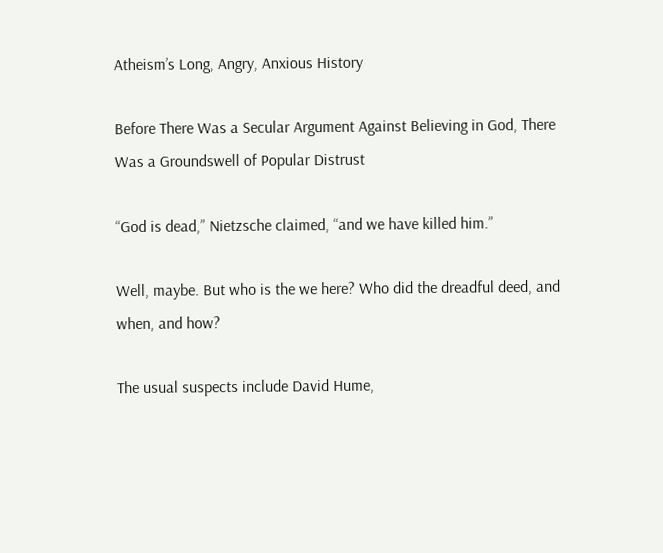Atheism’s Long, Angry, Anxious History

Before There Was a Secular Argument Against Believing in God, There Was a Groundswell of Popular Distrust

“God is dead,” Nietzsche claimed, “and we have killed him.”

Well, maybe. But who is the we here? Who did the dreadful deed, and when, and how?

The usual suspects include David Hume,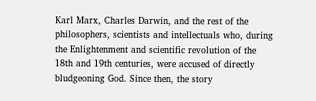Karl Marx, Charles Darwin, and the rest of the philosophers, scientists and intellectuals who, during the Enlightenment and scientific revolution of the 18th and 19th centuries, were accused of directly bludgeoning God. Since then, the story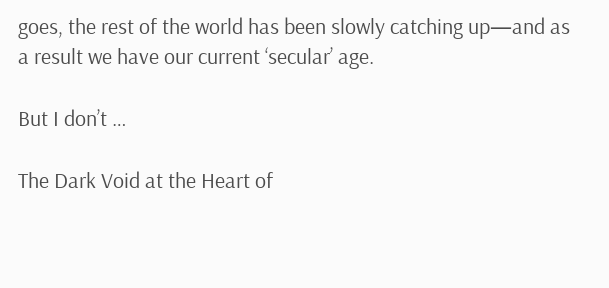goes, the rest of the world has been slowly catching up—and as a result we have our current ‘secular’ age.

But I don’t …

The Dark Void at the Heart of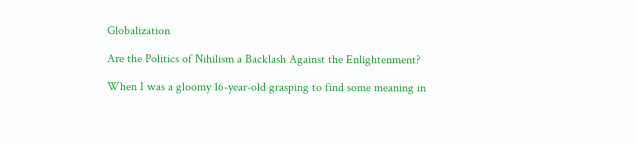Globalization

Are the Politics of Nihilism a Backlash Against the Enlightenment?

When I was a gloomy 16-year-old grasping to find some meaning in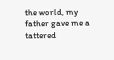the world, my father gave me a tattered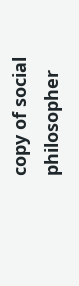copy of social philosopher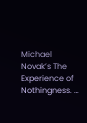Michael Novak’s The Experience of Nothingness. …